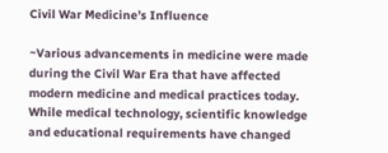Civil War Medicine’s Influence

~Various advancements in medicine were made during the Civil War Era that have affected modern medicine and medical practices today. While medical technology, scientific knowledge and educational requirements have changed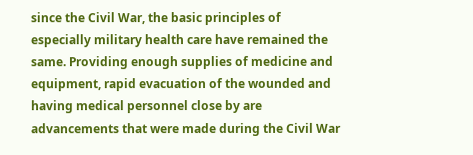since the Civil War, the basic principles of especially military health care have remained the same. Providing enough supplies of medicine and equipment, rapid evacuation of the wounded and having medical personnel close by are advancements that were made during the Civil War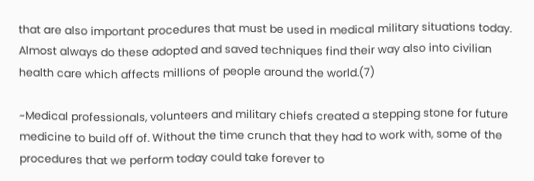that are also important procedures that must be used in medical military situations today. Almost always do these adopted and saved techniques find their way also into civilian health care which affects millions of people around the world.(7)

~Medical professionals, volunteers and military chiefs created a stepping stone for future medicine to build off of. Without the time crunch that they had to work with, some of the procedures that we perform today could take forever to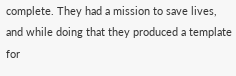complete. They had a mission to save lives, and while doing that they produced a template for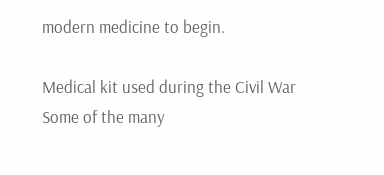modern medicine to begin.

Medical kit used during the Civil War
Some of the many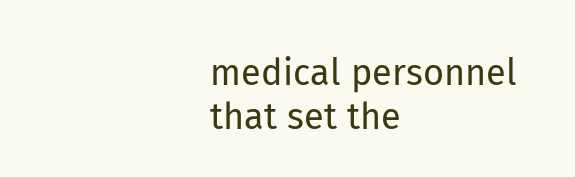medical personnel that set the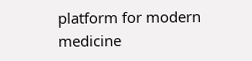platform for modern medicine